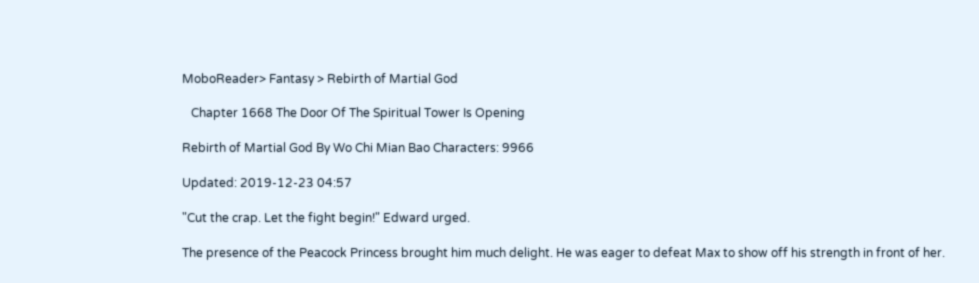MoboReader> Fantasy > Rebirth of Martial God

   Chapter 1668 The Door Of The Spiritual Tower Is Opening

Rebirth of Martial God By Wo Chi Mian Bao Characters: 9966

Updated: 2019-12-23 04:57

"Cut the crap. Let the fight begin!" Edward urged.

The presence of the Peacock Princess brought him much delight. He was eager to defeat Max to show off his strength in front of her.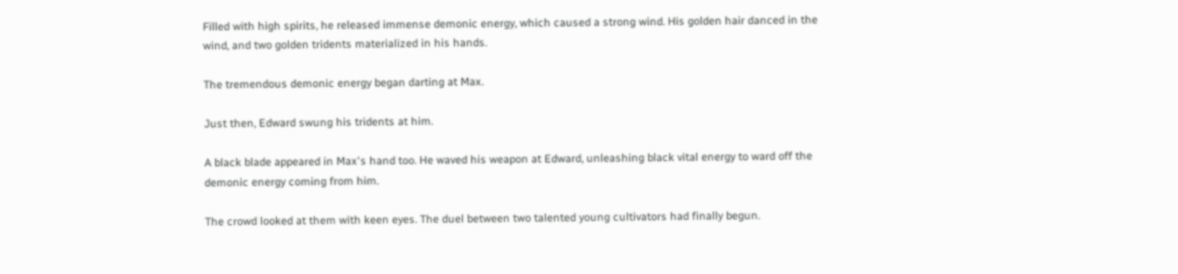Filled with high spirits, he released immense demonic energy, which caused a strong wind. His golden hair danced in the wind, and two golden tridents materialized in his hands.

The tremendous demonic energy began darting at Max.

Just then, Edward swung his tridents at him.

A black blade appeared in Max's hand too. He waved his weapon at Edward, unleashing black vital energy to ward off the demonic energy coming from him.

The crowd looked at them with keen eyes. The duel between two talented young cultivators had finally begun.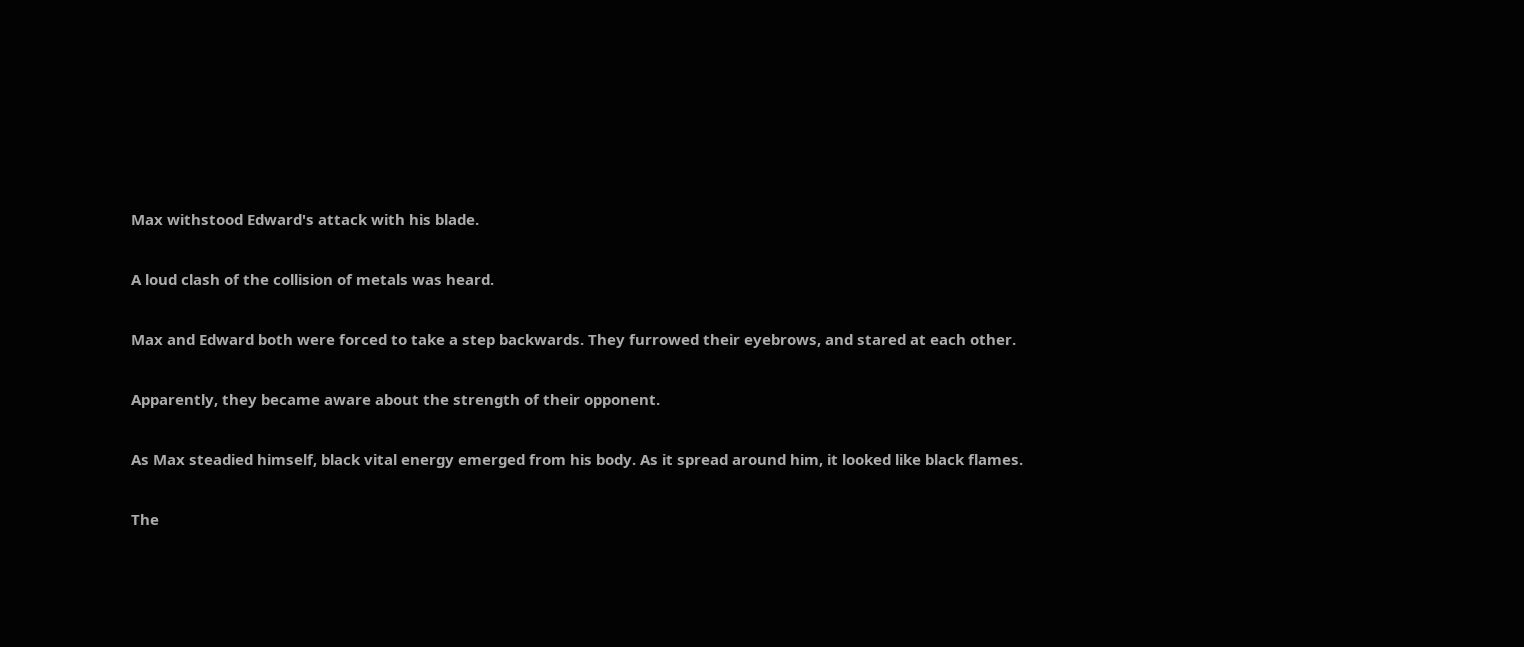Max withstood Edward's attack with his blade.

A loud clash of the collision of metals was heard.

Max and Edward both were forced to take a step backwards. They furrowed their eyebrows, and stared at each other.

Apparently, they became aware about the strength of their opponent.

As Max steadied himself, black vital energy emerged from his body. As it spread around him, it looked like black flames.

The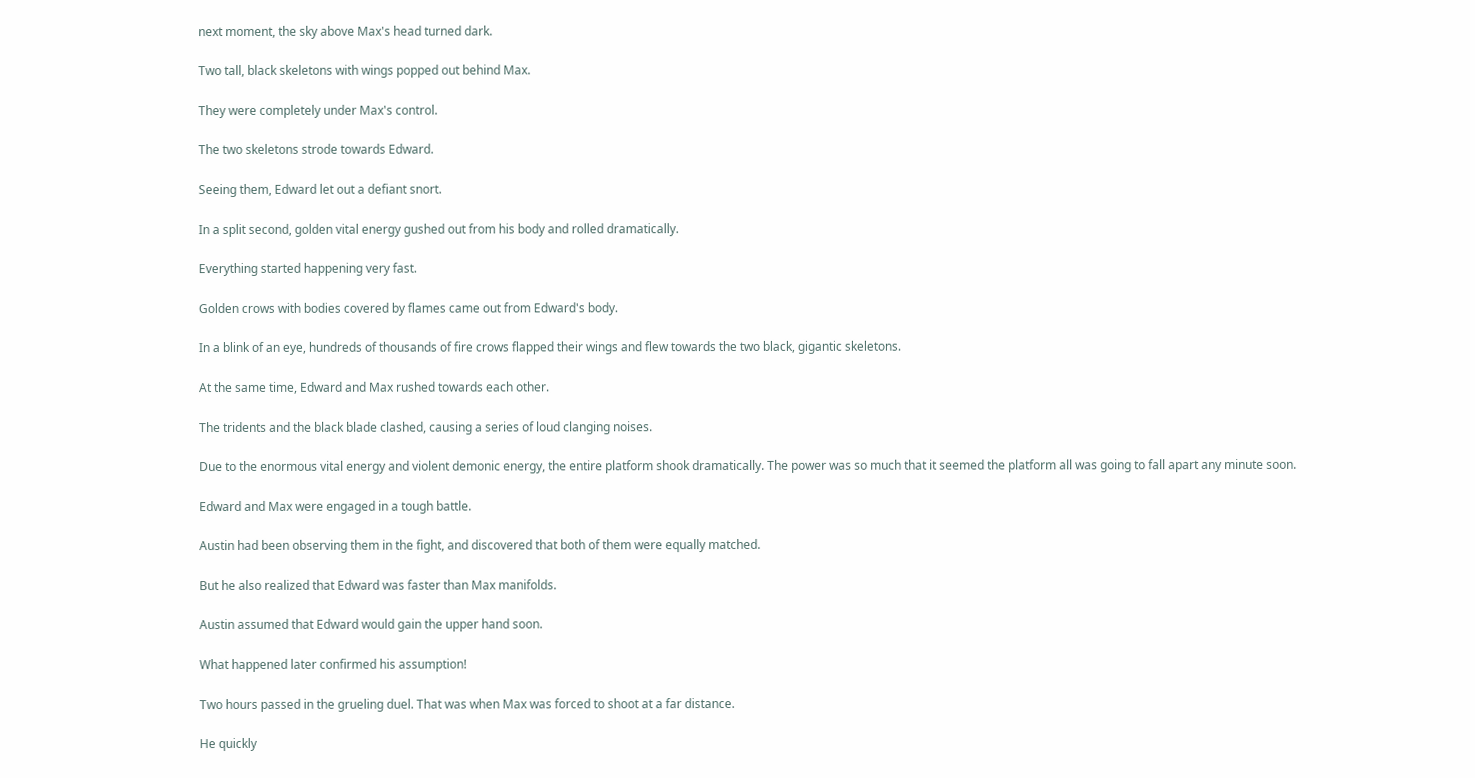next moment, the sky above Max's head turned dark.

Two tall, black skeletons with wings popped out behind Max.

They were completely under Max's control.

The two skeletons strode towards Edward.

Seeing them, Edward let out a defiant snort.

In a split second, golden vital energy gushed out from his body and rolled dramatically.

Everything started happening very fast.

Golden crows with bodies covered by flames came out from Edward's body.

In a blink of an eye, hundreds of thousands of fire crows flapped their wings and flew towards the two black, gigantic skeletons.

At the same time, Edward and Max rushed towards each other.

The tridents and the black blade clashed, causing a series of loud clanging noises.

Due to the enormous vital energy and violent demonic energy, the entire platform shook dramatically. The power was so much that it seemed the platform all was going to fall apart any minute soon.

Edward and Max were engaged in a tough battle.

Austin had been observing them in the fight, and discovered that both of them were equally matched.

But he also realized that Edward was faster than Max manifolds.

Austin assumed that Edward would gain the upper hand soon.

What happened later confirmed his assumption!

Two hours passed in the grueling duel. That was when Max was forced to shoot at a far distance.

He quickly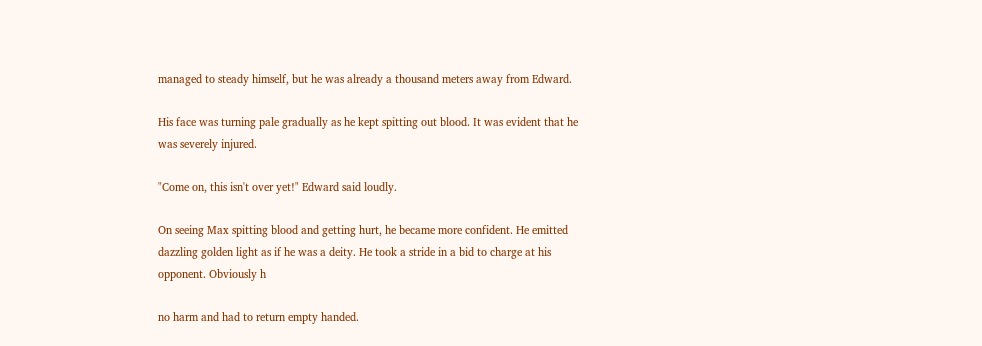managed to steady himself, but he was already a thousand meters away from Edward.

His face was turning pale gradually as he kept spitting out blood. It was evident that he was severely injured.

"Come on, this isn't over yet!" Edward said loudly.

On seeing Max spitting blood and getting hurt, he became more confident. He emitted dazzling golden light as if he was a deity. He took a stride in a bid to charge at his opponent. Obviously h

no harm and had to return empty handed.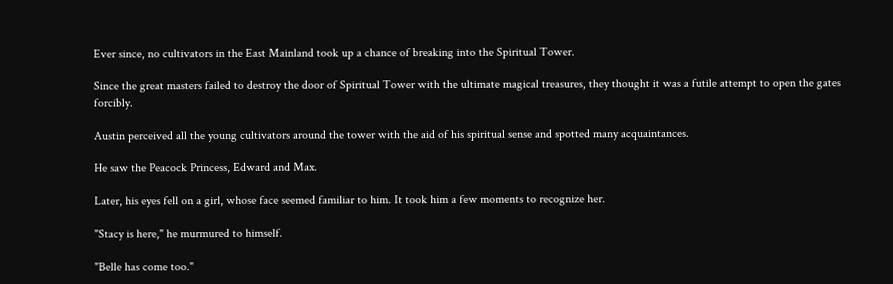Ever since, no cultivators in the East Mainland took up a chance of breaking into the Spiritual Tower.

Since the great masters failed to destroy the door of Spiritual Tower with the ultimate magical treasures, they thought it was a futile attempt to open the gates forcibly.

Austin perceived all the young cultivators around the tower with the aid of his spiritual sense and spotted many acquaintances.

He saw the Peacock Princess, Edward and Max.

Later, his eyes fell on a girl, whose face seemed familiar to him. It took him a few moments to recognize her.

"Stacy is here," he murmured to himself.

"Belle has come too."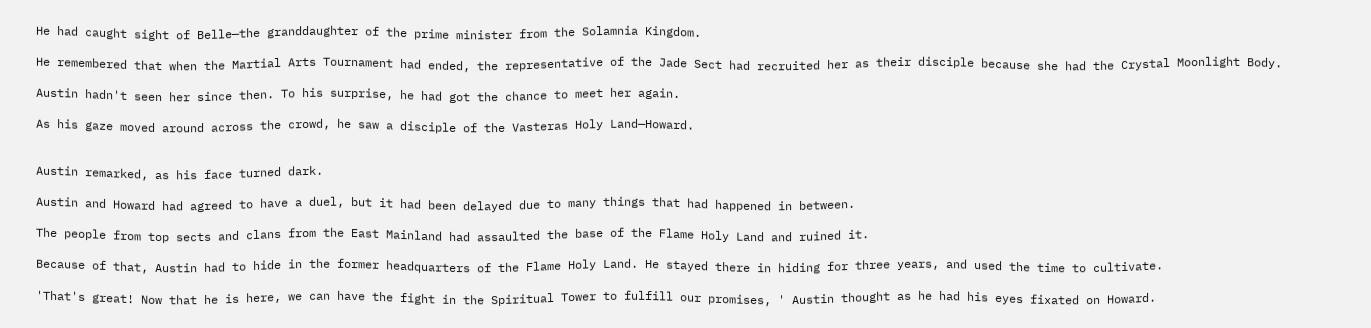He had caught sight of Belle—the granddaughter of the prime minister from the Solamnia Kingdom.

He remembered that when the Martial Arts Tournament had ended, the representative of the Jade Sect had recruited her as their disciple because she had the Crystal Moonlight Body.

Austin hadn't seen her since then. To his surprise, he had got the chance to meet her again.

As his gaze moved around across the crowd, he saw a disciple of the Vasteras Holy Land—Howard.


Austin remarked, as his face turned dark.

Austin and Howard had agreed to have a duel, but it had been delayed due to many things that had happened in between.

The people from top sects and clans from the East Mainland had assaulted the base of the Flame Holy Land and ruined it.

Because of that, Austin had to hide in the former headquarters of the Flame Holy Land. He stayed there in hiding for three years, and used the time to cultivate.

'That's great! Now that he is here, we can have the fight in the Spiritual Tower to fulfill our promises, ' Austin thought as he had his eyes fixated on Howard.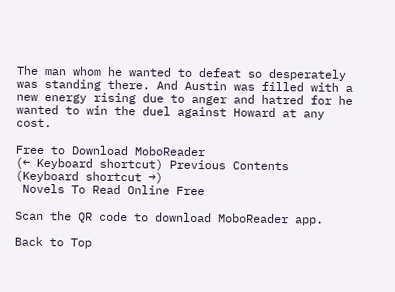The man whom he wanted to defeat so desperately was standing there. And Austin was filled with a new energy rising due to anger and hatred for he wanted to win the duel against Howard at any cost.

Free to Download MoboReader
(← Keyboard shortcut) Previous Contents (Keyboard shortcut →)
 Novels To Read Online Free

Scan the QR code to download MoboReader app.

Back to Top